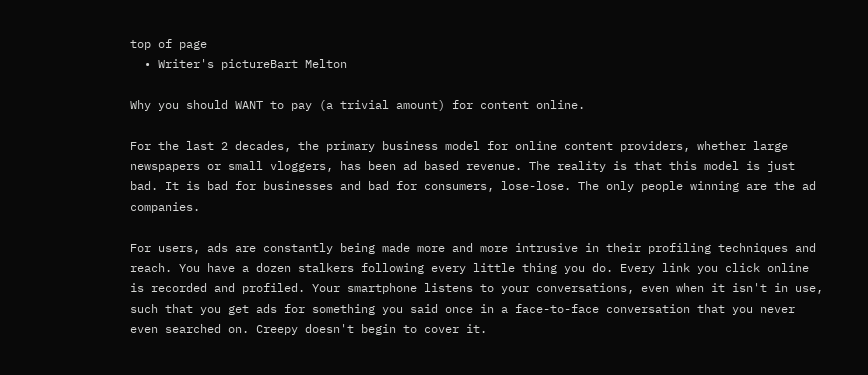top of page
  • Writer's pictureBart Melton

Why you should WANT to pay (a trivial amount) for content online.

For the last 2 decades, the primary business model for online content providers, whether large newspapers or small vloggers, has been ad based revenue. The reality is that this model is just bad. It is bad for businesses and bad for consumers, lose-lose. The only people winning are the ad companies.

For users, ads are constantly being made more and more intrusive in their profiling techniques and reach. You have a dozen stalkers following every little thing you do. Every link you click online is recorded and profiled. Your smartphone listens to your conversations, even when it isn't in use, such that you get ads for something you said once in a face-to-face conversation that you never even searched on. Creepy doesn't begin to cover it.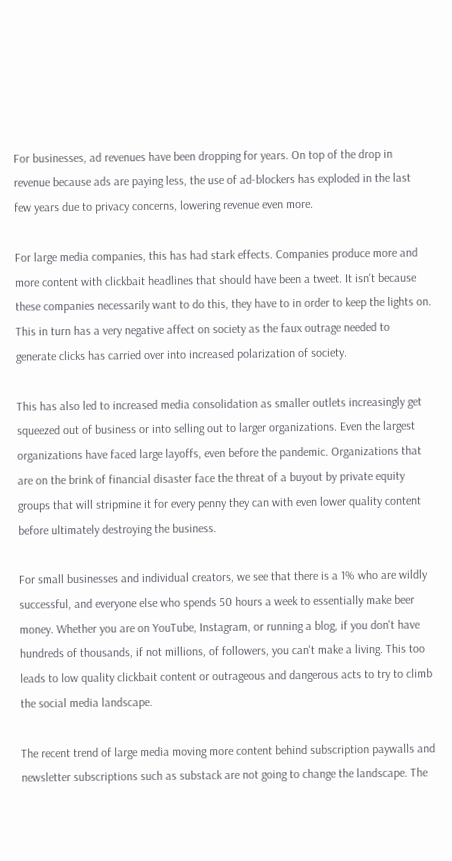For businesses, ad revenues have been dropping for years. On top of the drop in revenue because ads are paying less, the use of ad-blockers has exploded in the last few years due to privacy concerns, lowering revenue even more.

For large media companies, this has had stark effects. Companies produce more and more content with clickbait headlines that should have been a tweet. It isn't because these companies necessarily want to do this, they have to in order to keep the lights on. This in turn has a very negative affect on society as the faux outrage needed to generate clicks has carried over into increased polarization of society.

This has also led to increased media consolidation as smaller outlets increasingly get squeezed out of business or into selling out to larger organizations. Even the largest organizations have faced large layoffs, even before the pandemic. Organizations that are on the brink of financial disaster face the threat of a buyout by private equity groups that will stripmine it for every penny they can with even lower quality content before ultimately destroying the business.

For small businesses and individual creators, we see that there is a 1% who are wildly successful, and everyone else who spends 50 hours a week to essentially make beer money. Whether you are on YouTube, Instagram, or running a blog, if you don't have hundreds of thousands, if not millions, of followers, you can't make a living. This too leads to low quality clickbait content or outrageous and dangerous acts to try to climb the social media landscape.

The recent trend of large media moving more content behind subscription paywalls and newsletter subscriptions such as substack are not going to change the landscape. The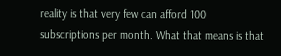reality is that very few can afford 100 subscriptions per month. What that means is that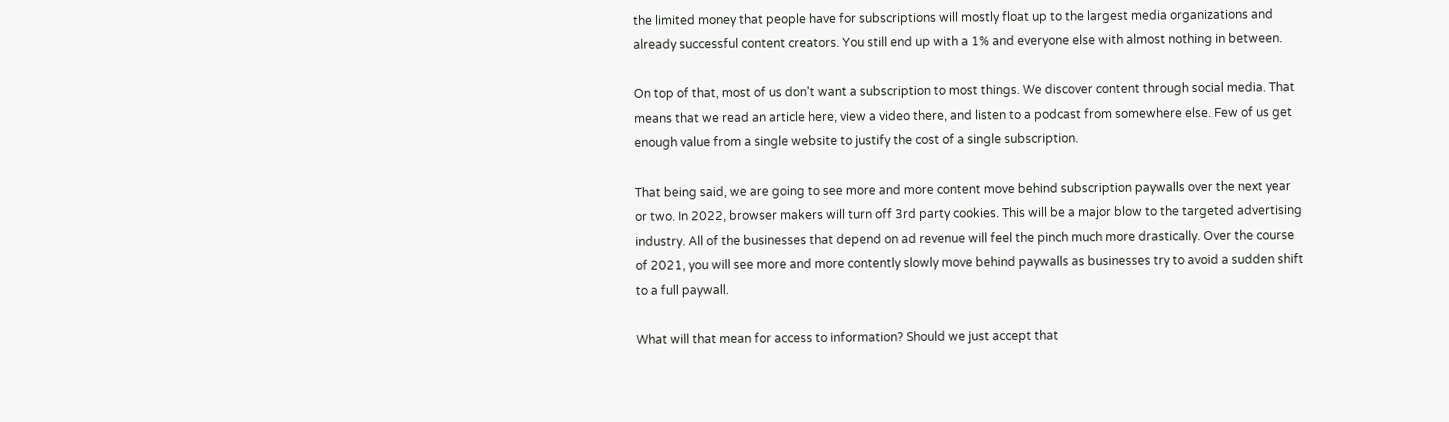the limited money that people have for subscriptions will mostly float up to the largest media organizations and already successful content creators. You still end up with a 1% and everyone else with almost nothing in between.

On top of that, most of us don't want a subscription to most things. We discover content through social media. That means that we read an article here, view a video there, and listen to a podcast from somewhere else. Few of us get enough value from a single website to justify the cost of a single subscription.

That being said, we are going to see more and more content move behind subscription paywalls over the next year or two. In 2022, browser makers will turn off 3rd party cookies. This will be a major blow to the targeted advertising industry. All of the businesses that depend on ad revenue will feel the pinch much more drastically. Over the course of 2021, you will see more and more contently slowly move behind paywalls as businesses try to avoid a sudden shift to a full paywall.

What will that mean for access to information? Should we just accept that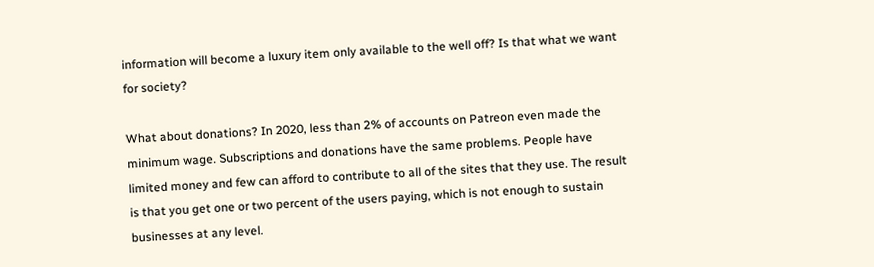information will become a luxury item only available to the well off? Is that what we want for society?

What about donations? In 2020, less than 2% of accounts on Patreon even made the minimum wage. Subscriptions and donations have the same problems. People have limited money and few can afford to contribute to all of the sites that they use. The result is that you get one or two percent of the users paying, which is not enough to sustain businesses at any level.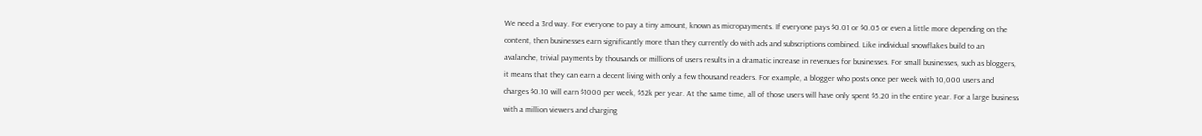We need a 3rd way. For everyone to pay a tiny amount, known as micropayments. If everyone pays $0.01 or $0.05 or even a little more depending on the content, then businesses earn significantly more than they currently do with ads and subscriptions combined. Like individual snowflakes build to an avalanche, trivial payments by thousands or millions of users results in a dramatic increase in revenues for businesses. For small businesses, such as bloggers, it means that they can earn a decent living with only a few thousand readers. For example, a blogger who posts once per week with 10,000 users and charges $0.10 will earn $1000 per week, $52k per year. At the same time, all of those users will have only spent $5.20 in the entire year. For a large business with a million viewers and charging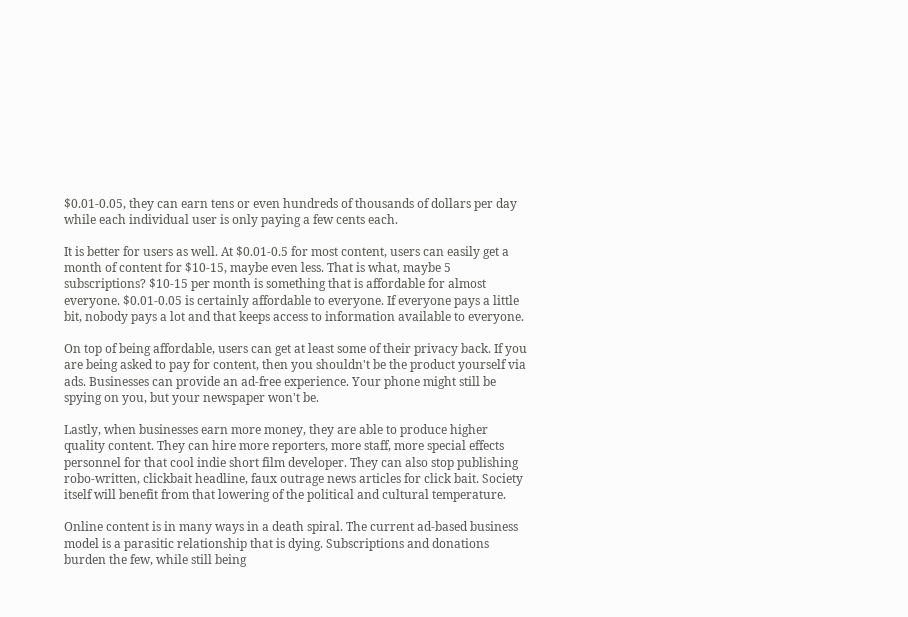$0.01-0.05, they can earn tens or even hundreds of thousands of dollars per day while each individual user is only paying a few cents each.

It is better for users as well. At $0.01-0.5 for most content, users can easily get a month of content for $10-15, maybe even less. That is what, maybe 5 subscriptions? $10-15 per month is something that is affordable for almost everyone. $0.01-0.05 is certainly affordable to everyone. If everyone pays a little bit, nobody pays a lot and that keeps access to information available to everyone.

On top of being affordable, users can get at least some of their privacy back. If you are being asked to pay for content, then you shouldn't be the product yourself via ads. Businesses can provide an ad-free experience. Your phone might still be spying on you, but your newspaper won't be.

Lastly, when businesses earn more money, they are able to produce higher quality content. They can hire more reporters, more staff, more special effects personnel for that cool indie short film developer. They can also stop publishing robo-written, clickbait headline, faux outrage news articles for click bait. Society itself will benefit from that lowering of the political and cultural temperature.

Online content is in many ways in a death spiral. The current ad-based business model is a parasitic relationship that is dying. Subscriptions and donations burden the few, while still being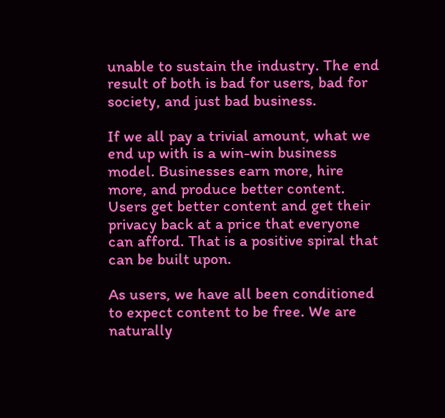unable to sustain the industry. The end result of both is bad for users, bad for society, and just bad business.

If we all pay a trivial amount, what we end up with is a win-win business model. Businesses earn more, hire more, and produce better content. Users get better content and get their privacy back at a price that everyone can afford. That is a positive spiral that can be built upon.

As users, we have all been conditioned to expect content to be free. We are naturally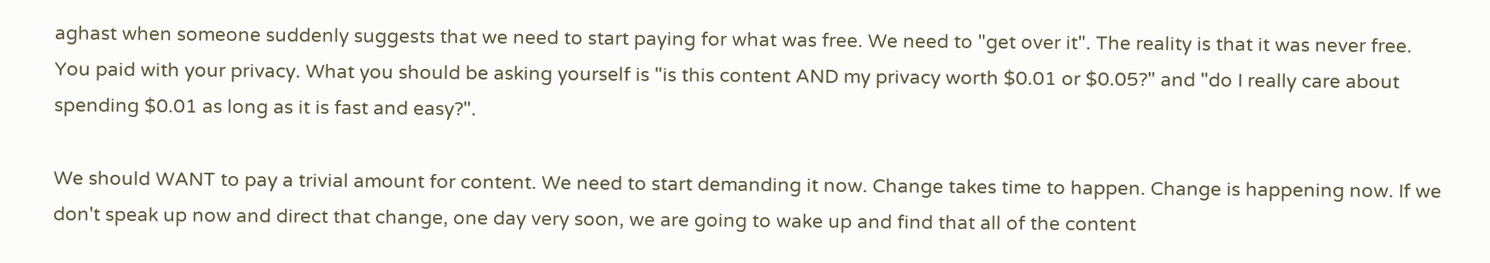aghast when someone suddenly suggests that we need to start paying for what was free. We need to "get over it". The reality is that it was never free. You paid with your privacy. What you should be asking yourself is "is this content AND my privacy worth $0.01 or $0.05?" and "do I really care about spending $0.01 as long as it is fast and easy?".

We should WANT to pay a trivial amount for content. We need to start demanding it now. Change takes time to happen. Change is happening now. If we don't speak up now and direct that change, one day very soon, we are going to wake up and find that all of the content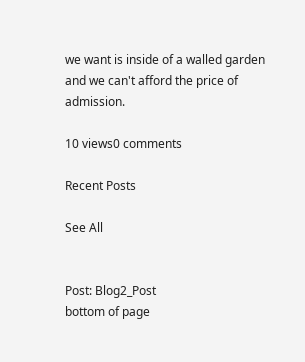we want is inside of a walled garden and we can't afford the price of admission.

10 views0 comments

Recent Posts

See All


Post: Blog2_Post
bottom of page